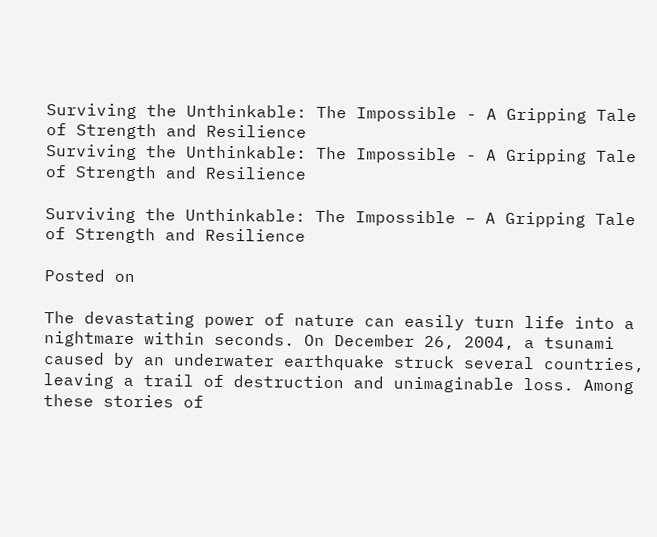Surviving the Unthinkable: The Impossible - A Gripping Tale of Strength and Resilience
Surviving the Unthinkable: The Impossible - A Gripping Tale of Strength and Resilience

Surviving the Unthinkable: The Impossible – A Gripping Tale of Strength and Resilience

Posted on

The devastating power of nature can easily turn life into a nightmare within seconds. On December 26, 2004, a tsunami caused by an underwater earthquake struck several countries, leaving a trail of destruction and unimaginable loss. Among these stories of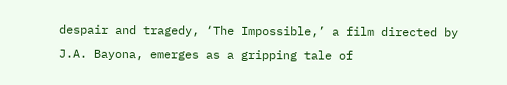despair and tragedy, ‘The Impossible,’ a film directed by J.A. Bayona, emerges as a gripping tale of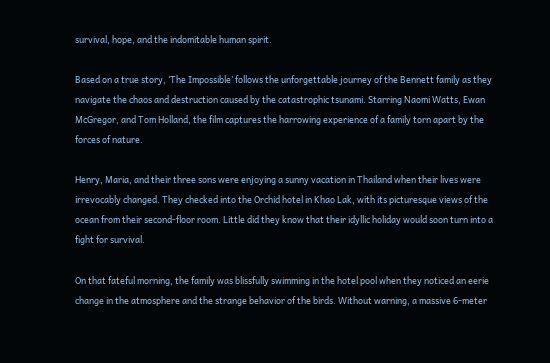survival, hope, and the indomitable human spirit.

Based on a true story, ‘The Impossible’ follows the unforgettable journey of the Bennett family as they navigate the chaos and destruction caused by the catastrophic tsunami. Starring Naomi Watts, Ewan McGregor, and Tom Holland, the film captures the harrowing experience of a family torn apart by the forces of nature.

Henry, Maria, and their three sons were enjoying a sunny vacation in Thailand when their lives were irrevocably changed. They checked into the Orchid hotel in Khao Lak, with its picturesque views of the ocean from their second-floor room. Little did they know that their idyllic holiday would soon turn into a fight for survival.

On that fateful morning, the family was blissfully swimming in the hotel pool when they noticed an eerie change in the atmosphere and the strange behavior of the birds. Without warning, a massive 6-meter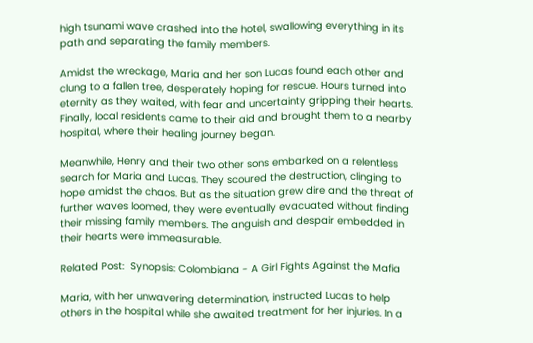high tsunami wave crashed into the hotel, swallowing everything in its path and separating the family members.

Amidst the wreckage, Maria and her son Lucas found each other and clung to a fallen tree, desperately hoping for rescue. Hours turned into eternity as they waited, with fear and uncertainty gripping their hearts. Finally, local residents came to their aid and brought them to a nearby hospital, where their healing journey began.

Meanwhile, Henry and their two other sons embarked on a relentless search for Maria and Lucas. They scoured the destruction, clinging to hope amidst the chaos. But as the situation grew dire and the threat of further waves loomed, they were eventually evacuated without finding their missing family members. The anguish and despair embedded in their hearts were immeasurable.

Related Post:  Synopsis: Colombiana - A Girl Fights Against the Mafia

Maria, with her unwavering determination, instructed Lucas to help others in the hospital while she awaited treatment for her injuries. In a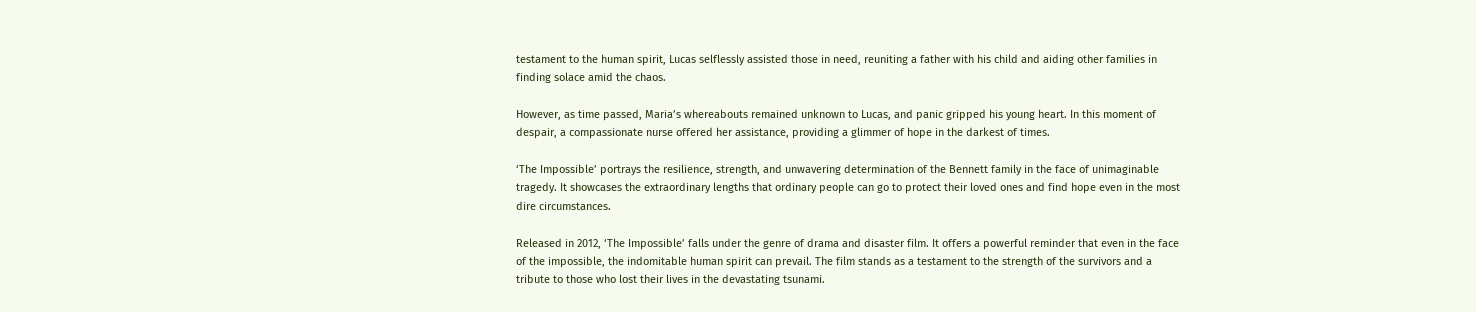testament to the human spirit, Lucas selflessly assisted those in need, reuniting a father with his child and aiding other families in finding solace amid the chaos.

However, as time passed, Maria’s whereabouts remained unknown to Lucas, and panic gripped his young heart. In this moment of despair, a compassionate nurse offered her assistance, providing a glimmer of hope in the darkest of times.

‘The Impossible’ portrays the resilience, strength, and unwavering determination of the Bennett family in the face of unimaginable tragedy. It showcases the extraordinary lengths that ordinary people can go to protect their loved ones and find hope even in the most dire circumstances.

Released in 2012, ‘The Impossible’ falls under the genre of drama and disaster film. It offers a powerful reminder that even in the face of the impossible, the indomitable human spirit can prevail. The film stands as a testament to the strength of the survivors and a tribute to those who lost their lives in the devastating tsunami.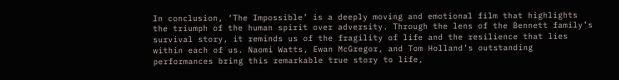In conclusion, ‘The Impossible’ is a deeply moving and emotional film that highlights the triumph of the human spirit over adversity. Through the lens of the Bennett family’s survival story, it reminds us of the fragility of life and the resilience that lies within each of us. Naomi Watts, Ewan McGregor, and Tom Holland’s outstanding performances bring this remarkable true story to life,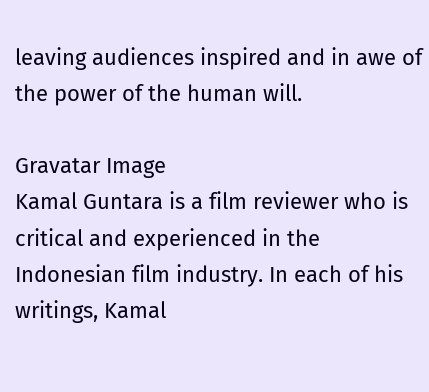leaving audiences inspired and in awe of the power of the human will.

Gravatar Image
Kamal Guntara is a film reviewer who is critical and experienced in the Indonesian film industry. In each of his writings, Kamal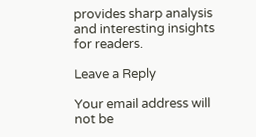provides sharp analysis and interesting insights for readers.

Leave a Reply

Your email address will not be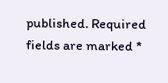published. Required fields are marked *